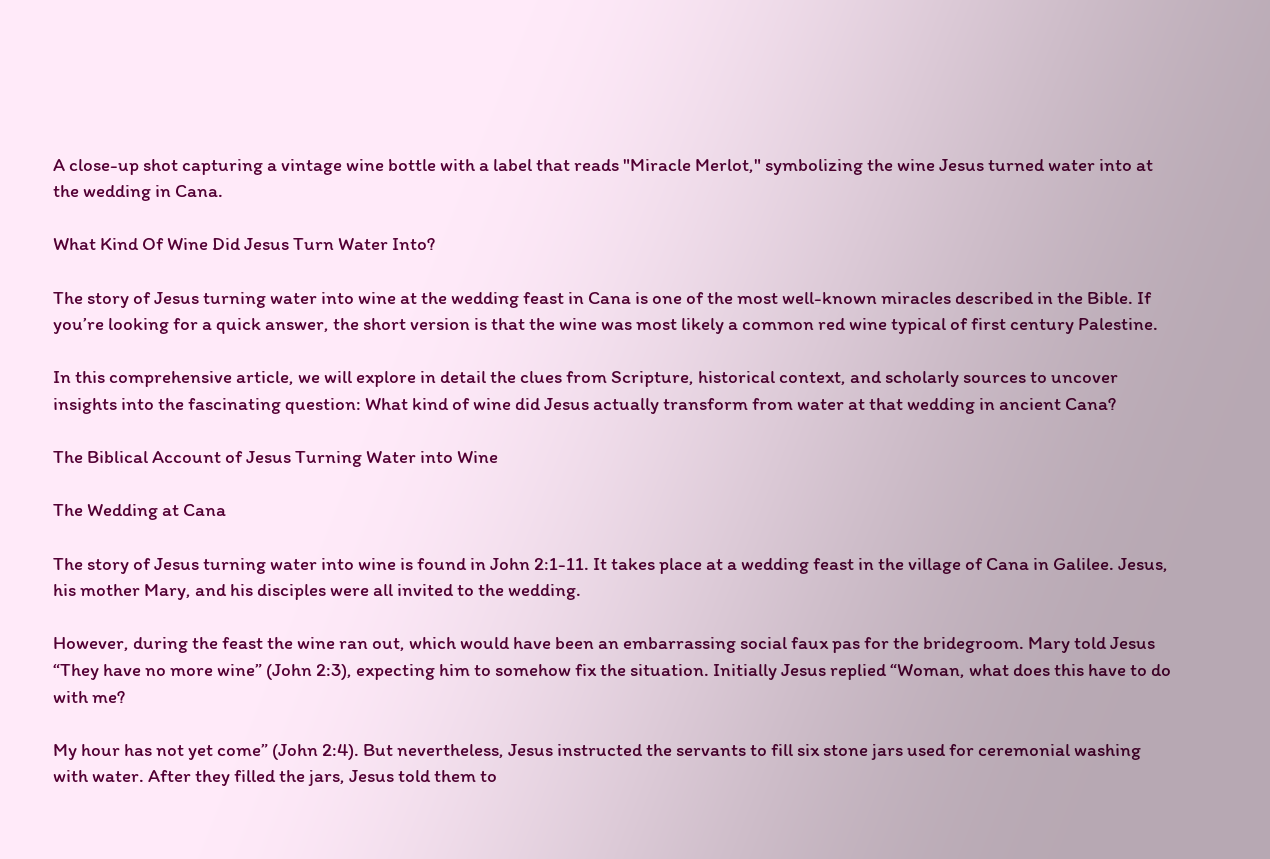A close-up shot capturing a vintage wine bottle with a label that reads "Miracle Merlot," symbolizing the wine Jesus turned water into at the wedding in Cana.

What Kind Of Wine Did Jesus Turn Water Into?

The story of Jesus turning water into wine at the wedding feast in Cana is one of the most well-known miracles described in the Bible. If you’re looking for a quick answer, the short version is that the wine was most likely a common red wine typical of first century Palestine.

In this comprehensive article, we will explore in detail the clues from Scripture, historical context, and scholarly sources to uncover insights into the fascinating question: What kind of wine did Jesus actually transform from water at that wedding in ancient Cana?

The Biblical Account of Jesus Turning Water into Wine

The Wedding at Cana

The story of Jesus turning water into wine is found in John 2:1-11. It takes place at a wedding feast in the village of Cana in Galilee. Jesus, his mother Mary, and his disciples were all invited to the wedding.

However, during the feast the wine ran out, which would have been an embarrassing social faux pas for the bridegroom. Mary told Jesus “They have no more wine” (John 2:3), expecting him to somehow fix the situation. Initially Jesus replied “Woman, what does this have to do with me?

My hour has not yet come” (John 2:4). But nevertheless, Jesus instructed the servants to fill six stone jars used for ceremonial washing with water. After they filled the jars, Jesus told them to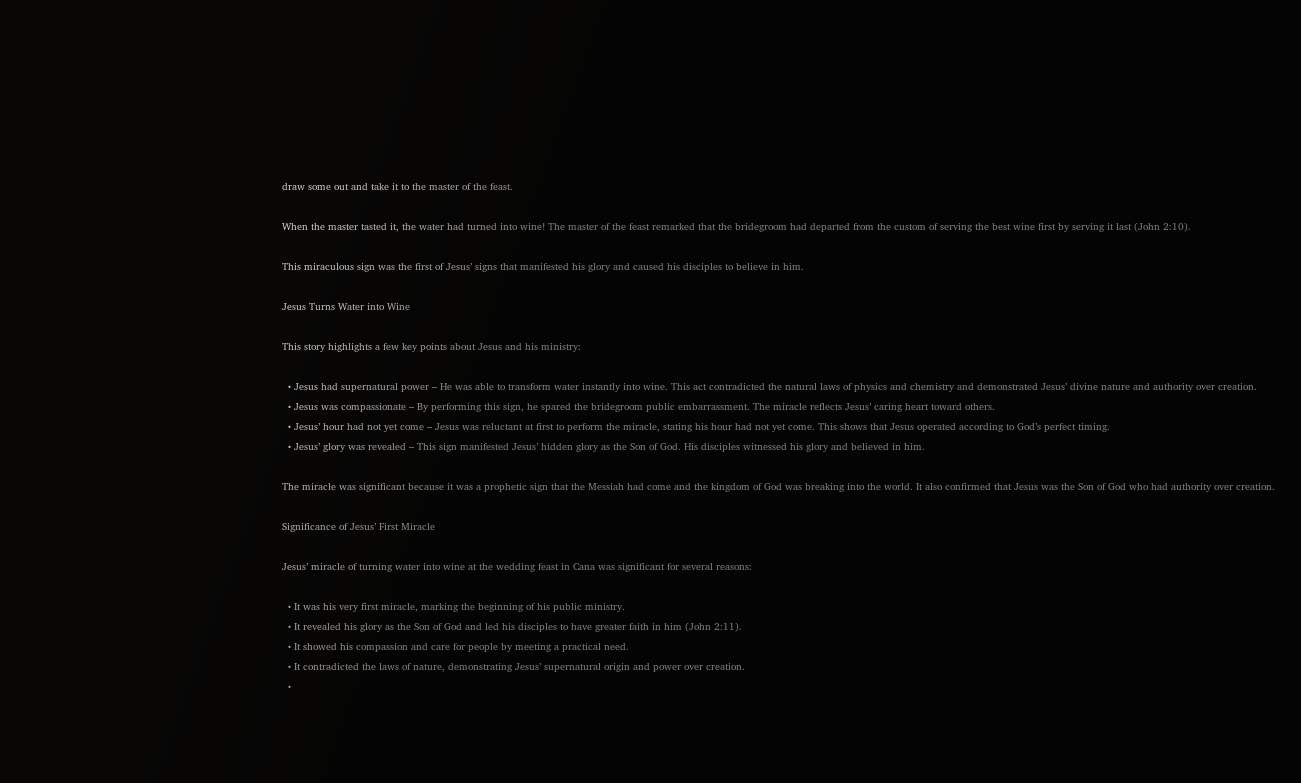draw some out and take it to the master of the feast.

When the master tasted it, the water had turned into wine! The master of the feast remarked that the bridegroom had departed from the custom of serving the best wine first by serving it last (John 2:10).

This miraculous sign was the first of Jesus’ signs that manifested his glory and caused his disciples to believe in him.

Jesus Turns Water into Wine

This story highlights a few key points about Jesus and his ministry:

  • Jesus had supernatural power – He was able to transform water instantly into wine. This act contradicted the natural laws of physics and chemistry and demonstrated Jesus’ divine nature and authority over creation.
  • Jesus was compassionate – By performing this sign, he spared the bridegroom public embarrassment. The miracle reflects Jesus’ caring heart toward others.
  • Jesus’ hour had not yet come – Jesus was reluctant at first to perform the miracle, stating his hour had not yet come. This shows that Jesus operated according to God’s perfect timing.
  • Jesus’ glory was revealed – This sign manifested Jesus’ hidden glory as the Son of God. His disciples witnessed his glory and believed in him.

The miracle was significant because it was a prophetic sign that the Messiah had come and the kingdom of God was breaking into the world. It also confirmed that Jesus was the Son of God who had authority over creation.

Significance of Jesus’ First Miracle

Jesus’ miracle of turning water into wine at the wedding feast in Cana was significant for several reasons:

  • It was his very first miracle, marking the beginning of his public ministry.
  • It revealed his glory as the Son of God and led his disciples to have greater faith in him (John 2:11).
  • It showed his compassion and care for people by meeting a practical need.
  • It contradicted the laws of nature, demonstrating Jesus’ supernatural origin and power over creation.
  •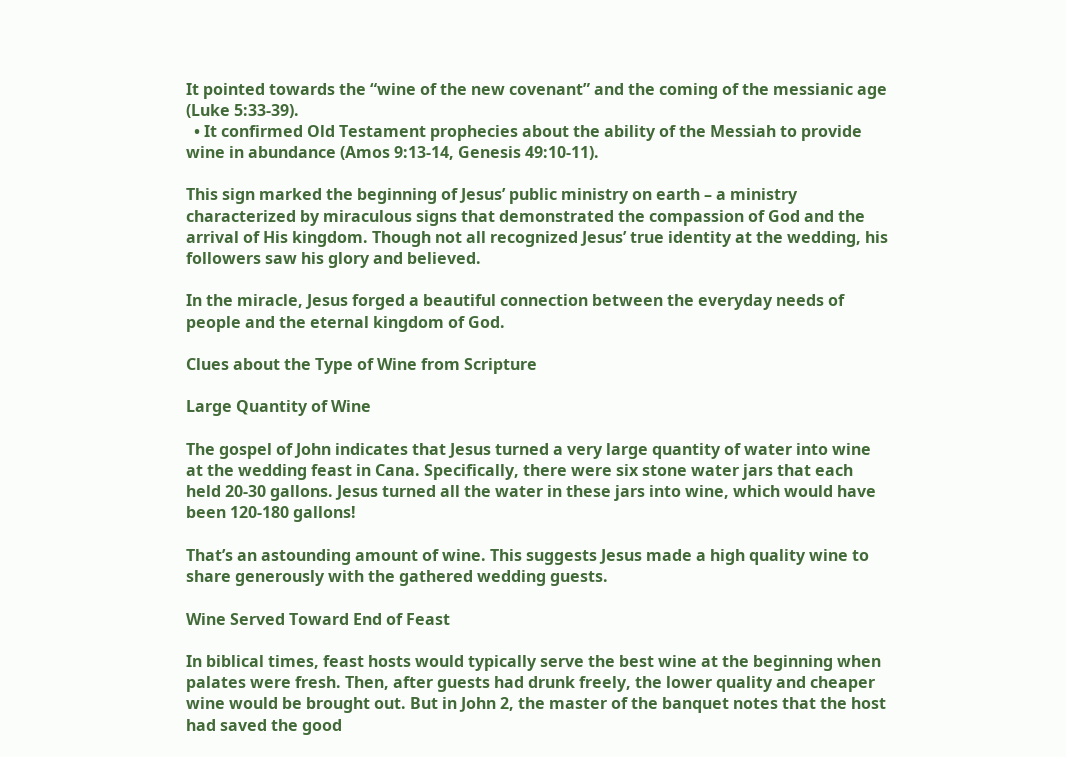It pointed towards the “wine of the new covenant” and the coming of the messianic age (Luke 5:33-39).
  • It confirmed Old Testament prophecies about the ability of the Messiah to provide wine in abundance (Amos 9:13-14, Genesis 49:10-11).

This sign marked the beginning of Jesus’ public ministry on earth – a ministry characterized by miraculous signs that demonstrated the compassion of God and the arrival of His kingdom. Though not all recognized Jesus’ true identity at the wedding, his followers saw his glory and believed.

In the miracle, Jesus forged a beautiful connection between the everyday needs of people and the eternal kingdom of God.

Clues about the Type of Wine from Scripture

Large Quantity of Wine

The gospel of John indicates that Jesus turned a very large quantity of water into wine at the wedding feast in Cana. Specifically, there were six stone water jars that each held 20-30 gallons. Jesus turned all the water in these jars into wine, which would have been 120-180 gallons!

That’s an astounding amount of wine. This suggests Jesus made a high quality wine to share generously with the gathered wedding guests.

Wine Served Toward End of Feast

In biblical times, feast hosts would typically serve the best wine at the beginning when palates were fresh. Then, after guests had drunk freely, the lower quality and cheaper wine would be brought out. But in John 2, the master of the banquet notes that the host had saved the good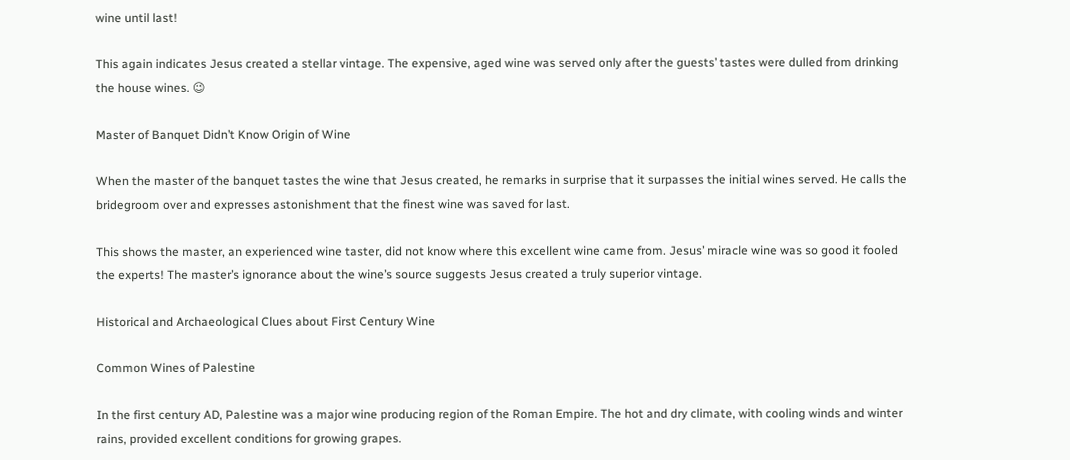wine until last!

This again indicates Jesus created a stellar vintage. The expensive, aged wine was served only after the guests’ tastes were dulled from drinking the house wines. 😉

Master of Banquet Didn’t Know Origin of Wine

When the master of the banquet tastes the wine that Jesus created, he remarks in surprise that it surpasses the initial wines served. He calls the bridegroom over and expresses astonishment that the finest wine was saved for last.

This shows the master, an experienced wine taster, did not know where this excellent wine came from. Jesus’ miracle wine was so good it fooled the experts! The master’s ignorance about the wine’s source suggests Jesus created a truly superior vintage.

Historical and Archaeological Clues about First Century Wine

Common Wines of Palestine

In the first century AD, Palestine was a major wine producing region of the Roman Empire. The hot and dry climate, with cooling winds and winter rains, provided excellent conditions for growing grapes.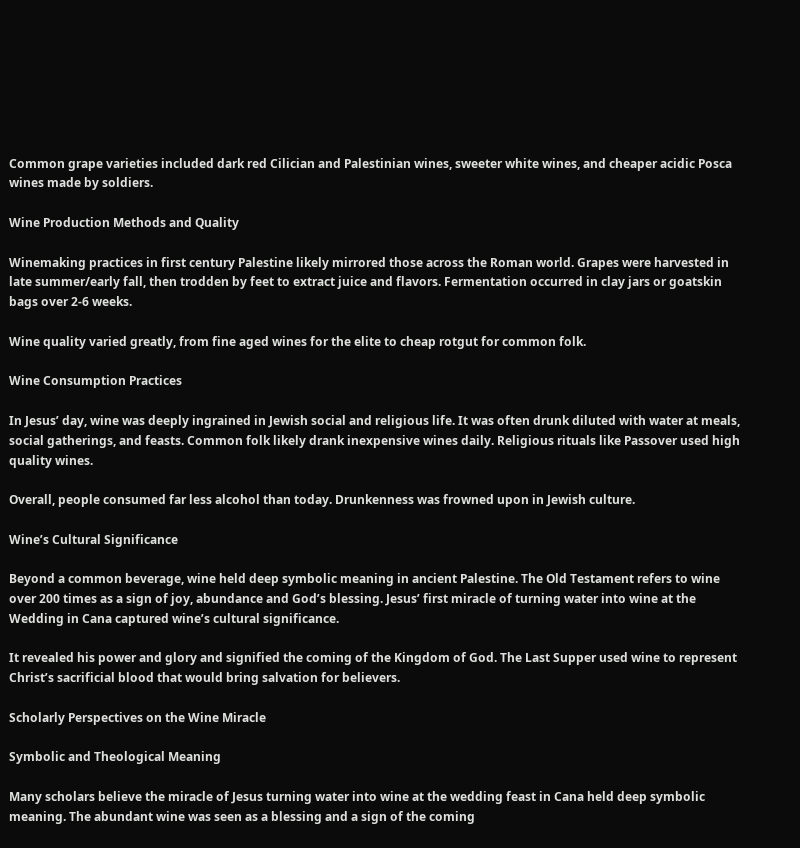Common grape varieties included dark red Cilician and Palestinian wines, sweeter white wines, and cheaper acidic Posca wines made by soldiers.

Wine Production Methods and Quality

Winemaking practices in first century Palestine likely mirrored those across the Roman world. Grapes were harvested in late summer/early fall, then trodden by feet to extract juice and flavors. Fermentation occurred in clay jars or goatskin bags over 2-6 weeks.

Wine quality varied greatly, from fine aged wines for the elite to cheap rotgut for common folk.

Wine Consumption Practices

In Jesus’ day, wine was deeply ingrained in Jewish social and religious life. It was often drunk diluted with water at meals, social gatherings, and feasts. Common folk likely drank inexpensive wines daily. Religious rituals like Passover used high quality wines.

Overall, people consumed far less alcohol than today. Drunkenness was frowned upon in Jewish culture.

Wine’s Cultural Significance

Beyond a common beverage, wine held deep symbolic meaning in ancient Palestine. The Old Testament refers to wine over 200 times as a sign of joy, abundance and God’s blessing. Jesus’ first miracle of turning water into wine at the Wedding in Cana captured wine’s cultural significance.

It revealed his power and glory and signified the coming of the Kingdom of God. The Last Supper used wine to represent Christ’s sacrificial blood that would bring salvation for believers.

Scholarly Perspectives on the Wine Miracle

Symbolic and Theological Meaning

Many scholars believe the miracle of Jesus turning water into wine at the wedding feast in Cana held deep symbolic meaning. The abundant wine was seen as a blessing and a sign of the coming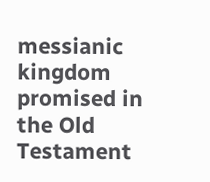messianic kingdom promised in the Old Testament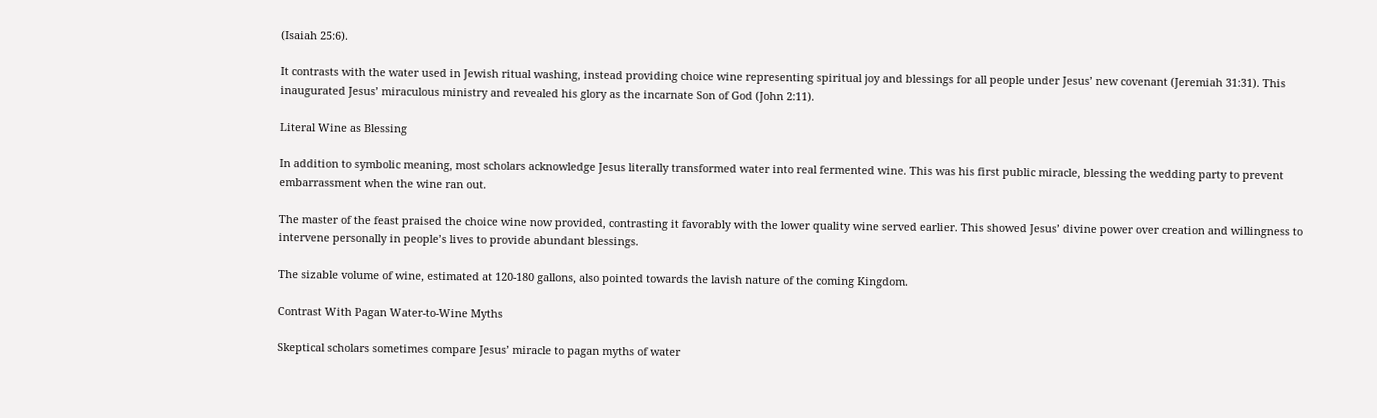(Isaiah 25:6).

It contrasts with the water used in Jewish ritual washing, instead providing choice wine representing spiritual joy and blessings for all people under Jesus’ new covenant (Jeremiah 31:31). This inaugurated Jesus’ miraculous ministry and revealed his glory as the incarnate Son of God (John 2:11).

Literal Wine as Blessing

In addition to symbolic meaning, most scholars acknowledge Jesus literally transformed water into real fermented wine. This was his first public miracle, blessing the wedding party to prevent embarrassment when the wine ran out.

The master of the feast praised the choice wine now provided, contrasting it favorably with the lower quality wine served earlier. This showed Jesus’ divine power over creation and willingness to intervene personally in people’s lives to provide abundant blessings.

The sizable volume of wine, estimated at 120-180 gallons, also pointed towards the lavish nature of the coming Kingdom.

Contrast With Pagan Water-to-Wine Myths

Skeptical scholars sometimes compare Jesus’ miracle to pagan myths of water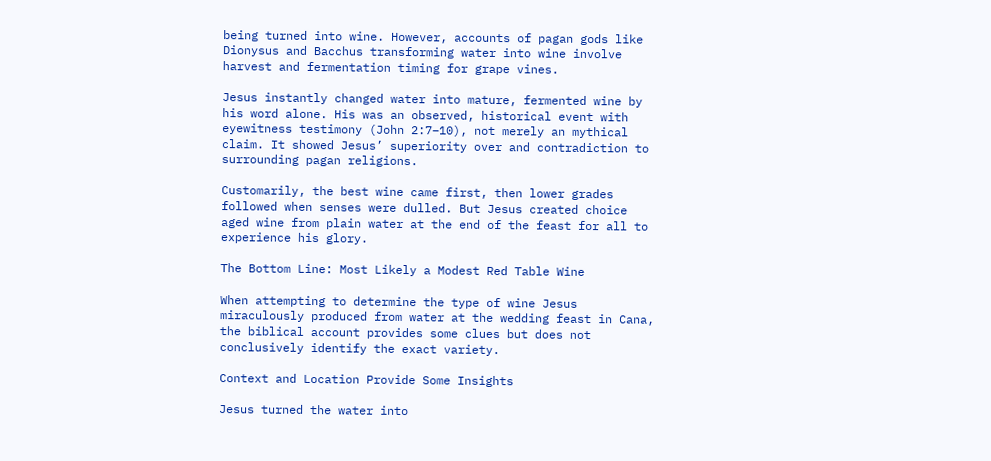being turned into wine. However, accounts of pagan gods like Dionysus and Bacchus transforming water into wine involve harvest and fermentation timing for grape vines.

Jesus instantly changed water into mature, fermented wine by his word alone. His was an observed, historical event with eyewitness testimony (John 2:7–10), not merely an mythical claim. It showed Jesus’ superiority over and contradiction to surrounding pagan religions.

Customarily, the best wine came first, then lower grades followed when senses were dulled. But Jesus created choice aged wine from plain water at the end of the feast for all to experience his glory.

The Bottom Line: Most Likely a Modest Red Table Wine

When attempting to determine the type of wine Jesus miraculously produced from water at the wedding feast in Cana, the biblical account provides some clues but does not conclusively identify the exact variety.

Context and Location Provide Some Insights

Jesus turned the water into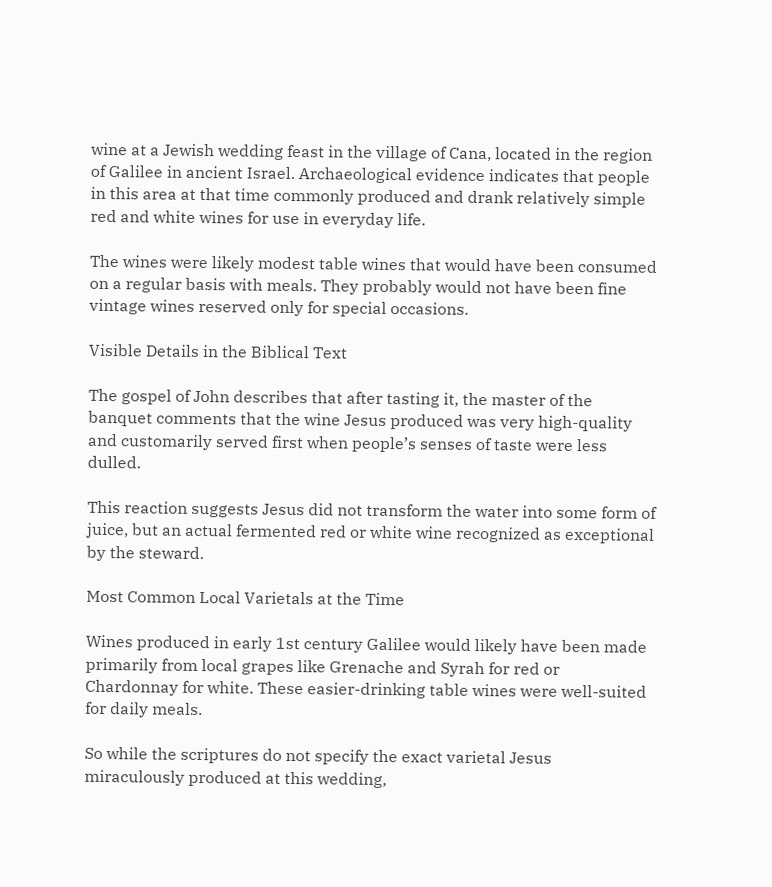wine at a Jewish wedding feast in the village of Cana, located in the region of Galilee in ancient Israel. Archaeological evidence indicates that people in this area at that time commonly produced and drank relatively simple red and white wines for use in everyday life.

The wines were likely modest table wines that would have been consumed on a regular basis with meals. They probably would not have been fine vintage wines reserved only for special occasions.

Visible Details in the Biblical Text

The gospel of John describes that after tasting it, the master of the banquet comments that the wine Jesus produced was very high-quality and customarily served first when people’s senses of taste were less dulled.

This reaction suggests Jesus did not transform the water into some form of juice, but an actual fermented red or white wine recognized as exceptional by the steward.

Most Common Local Varietals at the Time

Wines produced in early 1st century Galilee would likely have been made primarily from local grapes like Grenache and Syrah for red or Chardonnay for white. These easier-drinking table wines were well-suited for daily meals.

So while the scriptures do not specify the exact varietal Jesus miraculously produced at this wedding,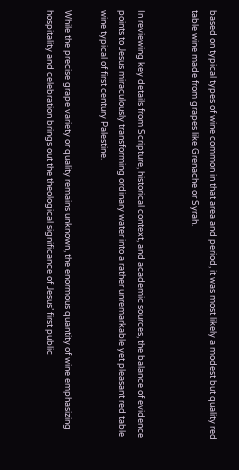based on typical types of wine common in that area and period, it was most likely a modest but quality red table wine made from grapes like Grenache or Syrah.


In reviewing key details from Scripture, historical context, and academic sources, the balance of evidence points to Jesus miraculously transforming ordinary water into a rather unremarkable yet pleasant red table wine typical of first century Palestine.

While the precise grape variety or quality remains unknown, the enormous quantity of wine emphasizing hospitality and celebration brings out the theological significance of Jesus’ first public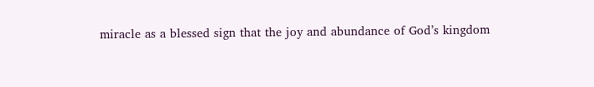miracle as a blessed sign that the joy and abundance of God’s kingdom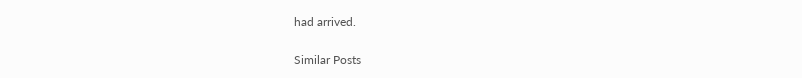had arrived.

Similar Posts